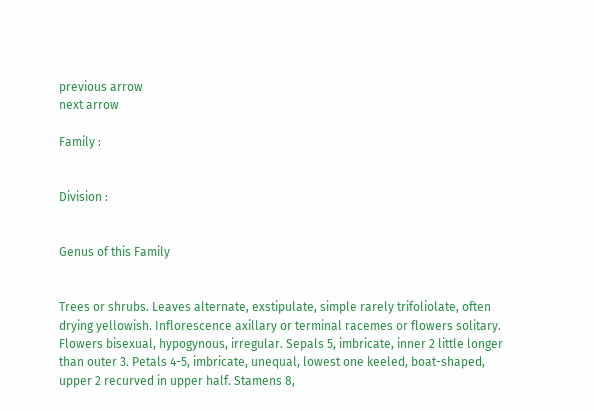previous arrow
next arrow

Family :


Division :


Genus of this Family


Trees or shrubs. Leaves alternate, exstipulate, simple rarely trifoliolate, often drying yellowish. Inflorescence axillary or terminal racemes or flowers solitary. Flowers bisexual, hypogynous, irregular. Sepals 5, imbricate, inner 2 little longer than outer 3. Petals 4-5, imbricate, unequal, lowest one keeled, boat-shaped, upper 2 recurved in upper half. Stamens 8,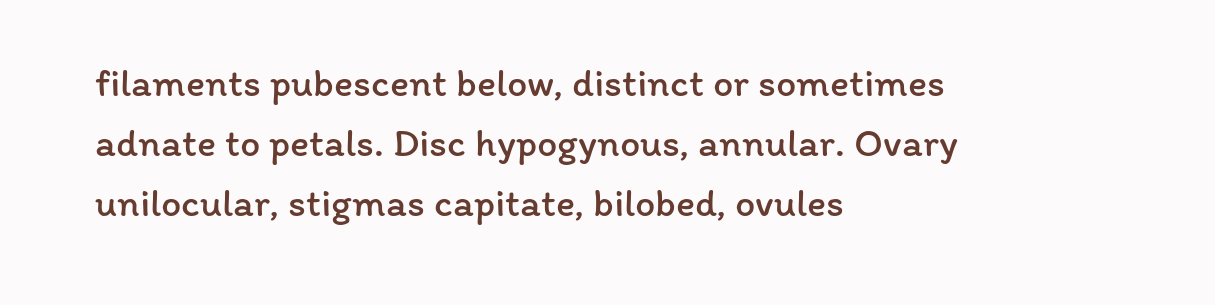filaments pubescent below, distinct or sometimes adnate to petals. Disc hypogynous, annular. Ovary unilocular, stigmas capitate, bilobed, ovules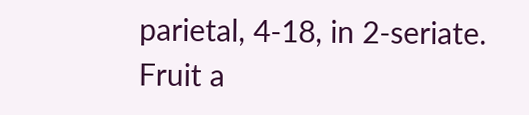parietal, 4-18, in 2-seriate. Fruit a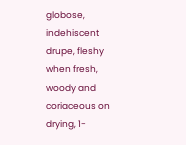globose, indehiscent drupe, fleshy when fresh, woody and coriaceous on drying, 1-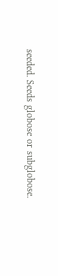seeded. Seeds globose or subglobose.